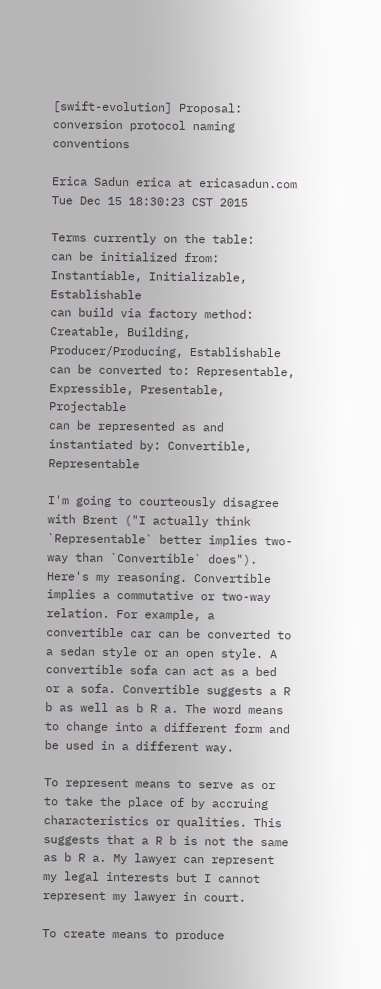[swift-evolution] Proposal: conversion protocol naming conventions

Erica Sadun erica at ericasadun.com
Tue Dec 15 18:30:23 CST 2015

Terms currently on the table:
can be initialized from: Instantiable, Initializable, Establishable
can build via factory method: Creatable, Building, Producer/Producing, Establishable
can be converted to: Representable, Expressible, Presentable, Projectable
can be represented as and instantiated by: Convertible, Representable

I'm going to courteously disagree with Brent ("I actually think `Representable` better implies two-way than `Convertible` does"). Here's my reasoning. Convertible implies a commutative or two-way relation. For example, a convertible car can be converted to a sedan style or an open style. A convertible sofa can act as a bed or a sofa. Convertible suggests a R b as well as b R a. The word means to change into a different form and be used in a different way.

To represent means to serve as or to take the place of by accruing characteristics or qualities. This suggests that a R b is not the same as b R a. My lawyer can represent my legal interests but I cannot represent my lawyer in court.

To create means to produce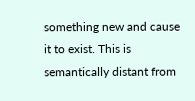something new and cause it to exist. This is semantically distant from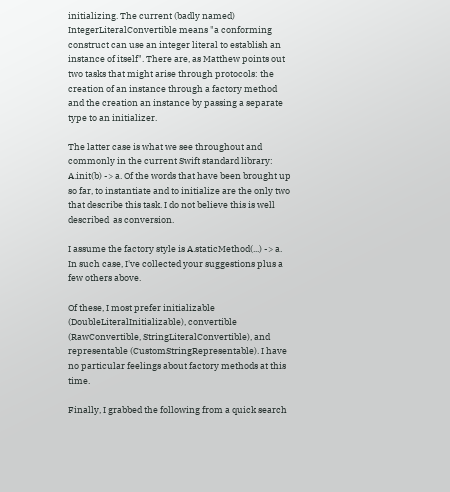initializing. The current (badly named) IntegerLiteralConvertible means "a conforming construct can use an integer literal to establish an instance of itself". There are, as Matthew points out two tasks that might arise through protocols: the creation of an instance through a factory method and the creation an instance by passing a separate type to an initializer.

The latter case is what we see throughout and commonly in the current Swift standard library: A.init(b) -> a. Of the words that have been brought up so far, to instantiate and to initialize are the only two that describe this task. I do not believe this is well described  as conversion.

I assume the factory style is A.staticMethod(...) -> a. In such case, I've collected your suggestions plus a few others above.

Of these, I most prefer initializable (DoubleLiteralInitializable), convertible (RawConvertible, StringLiteralConvertible), and representable (CustomStringRepresentable). I have no particular feelings about factory methods at this time.

Finally, I grabbed the following from a quick search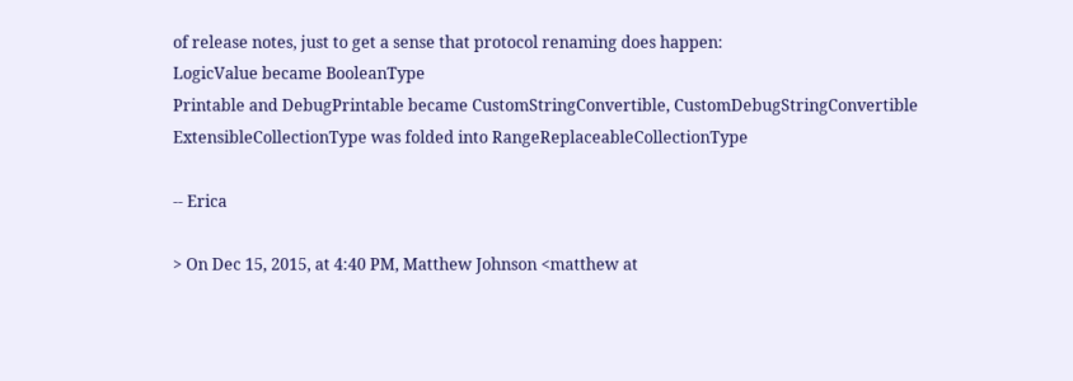of release notes, just to get a sense that protocol renaming does happen:
LogicValue became BooleanType
Printable and DebugPrintable became CustomStringConvertible, CustomDebugStringConvertible
ExtensibleCollectionType was folded into RangeReplaceableCollectionType

-- Erica

> On Dec 15, 2015, at 4:40 PM, Matthew Johnson <matthew at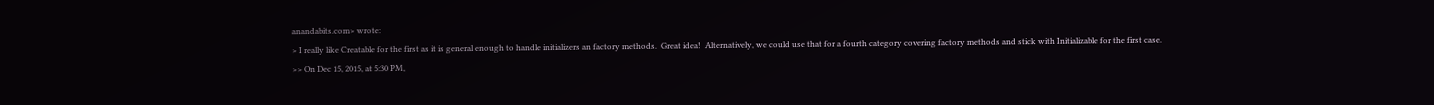anandabits.com> wrote:
> I really like Creatable for the first as it is general enough to handle initializers an factory methods.  Great idea!  Alternatively, we could use that for a fourth category covering factory methods and stick with Initializable for the first case.
>> On Dec 15, 2015, at 5:30 PM,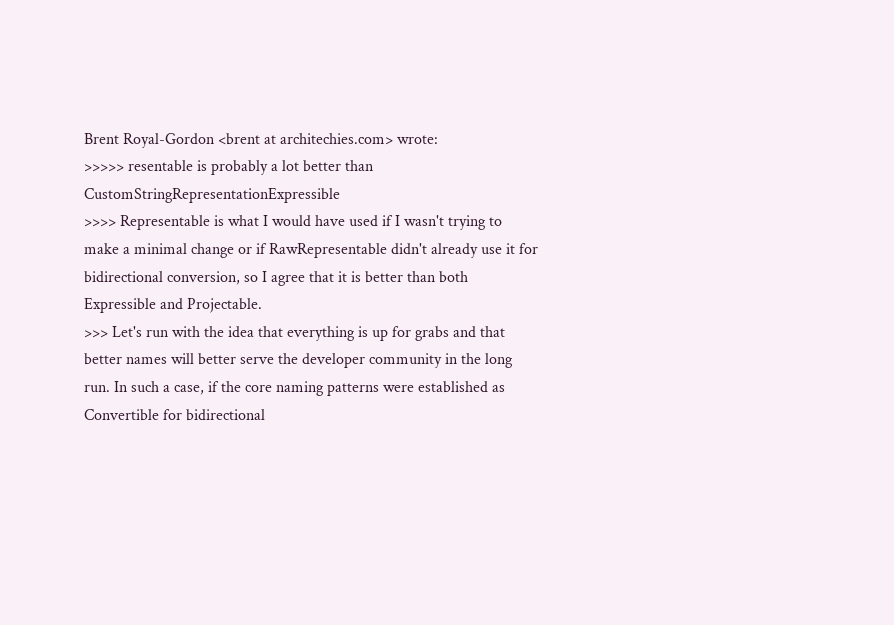Brent Royal-Gordon <brent at architechies.com> wrote:
>>>>> resentable is probably a lot better than CustomStringRepresentationExpressible
>>>> Representable is what I would have used if I wasn't trying to make a minimal change or if RawRepresentable didn't already use it for bidirectional conversion, so I agree that it is better than both Expressible and Projectable.
>>> Let's run with the idea that everything is up for grabs and that better names will better serve the developer community in the long run. In such a case, if the core naming patterns were established as Convertible for bidirectional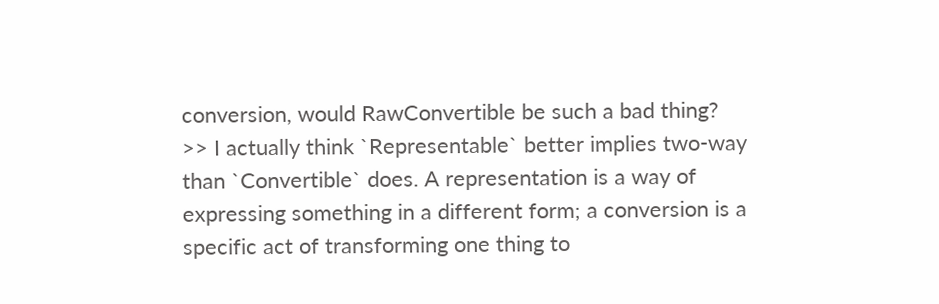conversion, would RawConvertible be such a bad thing?
>> I actually think `Representable` better implies two-way than `Convertible` does. A representation is a way of expressing something in a different form; a conversion is a specific act of transforming one thing to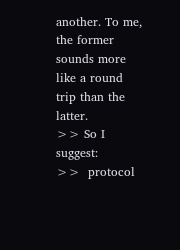another. To me, the former sounds more like a round trip than the latter.
>> So I suggest:
>>  protocol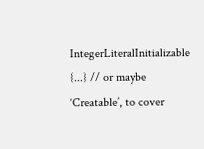IntegerLiteralInitializable {...} // or maybe ‘Creatable’, to cover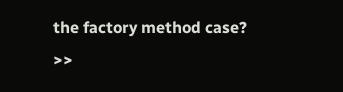the factory method case?
>>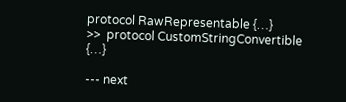protocol RawRepresentable {…}
>>  protocol CustomStringConvertible {…}

--- next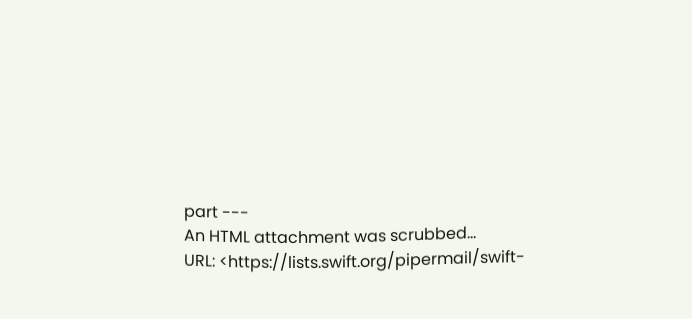part ---
An HTML attachment was scrubbed...
URL: <https://lists.swift.org/pipermail/swift-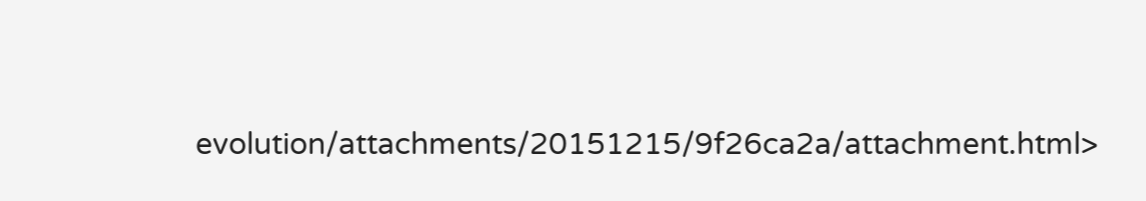evolution/attachments/20151215/9f26ca2a/attachment.html>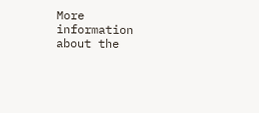More information about the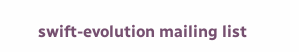swift-evolution mailing list